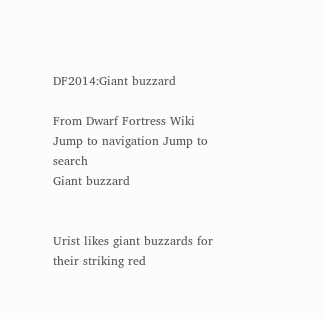DF2014:Giant buzzard

From Dwarf Fortress Wiki
Jump to navigation Jump to search
Giant buzzard


Urist likes giant buzzards for their striking red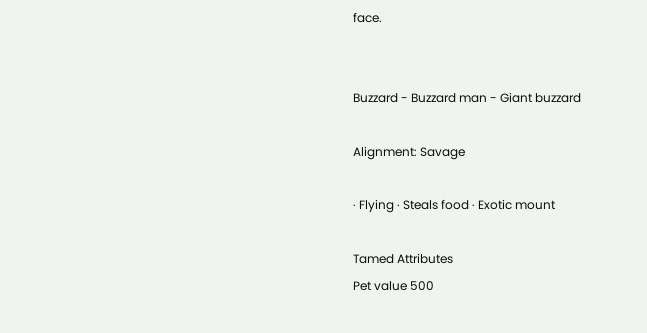face.


Buzzard - Buzzard man - Giant buzzard

Alignment: Savage

· Flying · Steals food · Exotic mount

Tamed Attributes
Pet value 500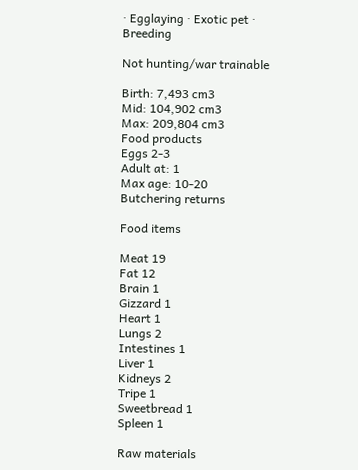· Egglaying · Exotic pet · Breeding

Not hunting/war trainable

Birth: 7,493 cm3
Mid: 104,902 cm3
Max: 209,804 cm3
Food products
Eggs 2-3
Adult at: 1
Max age: 10-20
Butchering returns

Food items

Meat 19
Fat 12
Brain 1
Gizzard 1
Heart 1
Lungs 2
Intestines 1
Liver 1
Kidneys 2
Tripe 1
Sweetbread 1
Spleen 1

Raw materials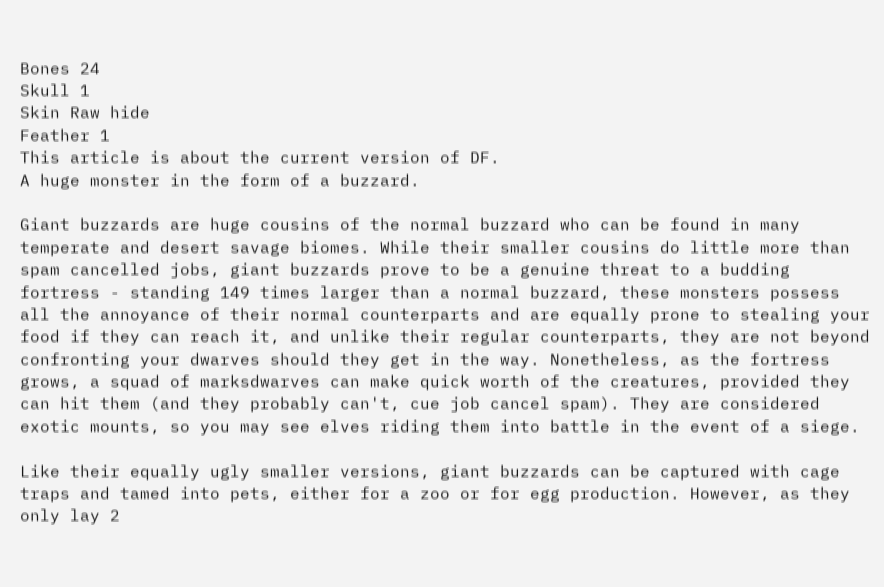Bones 24
Skull 1
Skin Raw hide
Feather 1
This article is about the current version of DF.
A huge monster in the form of a buzzard.

Giant buzzards are huge cousins of the normal buzzard who can be found in many temperate and desert savage biomes. While their smaller cousins do little more than spam cancelled jobs, giant buzzards prove to be a genuine threat to a budding fortress - standing 149 times larger than a normal buzzard, these monsters possess all the annoyance of their normal counterparts and are equally prone to stealing your food if they can reach it, and unlike their regular counterparts, they are not beyond confronting your dwarves should they get in the way. Nonetheless, as the fortress grows, a squad of marksdwarves can make quick worth of the creatures, provided they can hit them (and they probably can't, cue job cancel spam). They are considered exotic mounts, so you may see elves riding them into battle in the event of a siege.

Like their equally ugly smaller versions, giant buzzards can be captured with cage traps and tamed into pets, either for a zoo or for egg production. However, as they only lay 2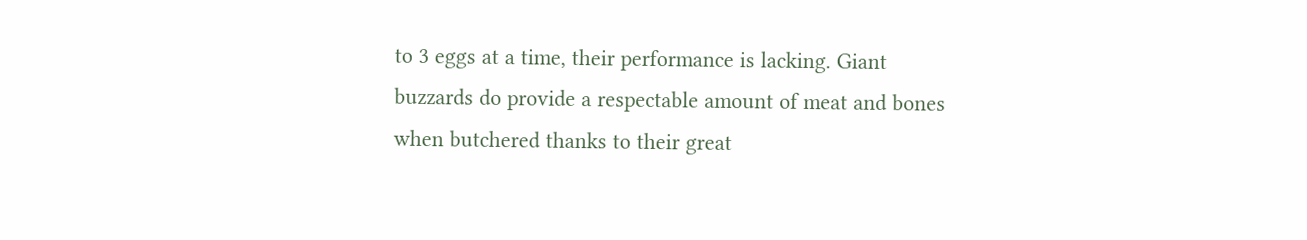to 3 eggs at a time, their performance is lacking. Giant buzzards do provide a respectable amount of meat and bones when butchered thanks to their great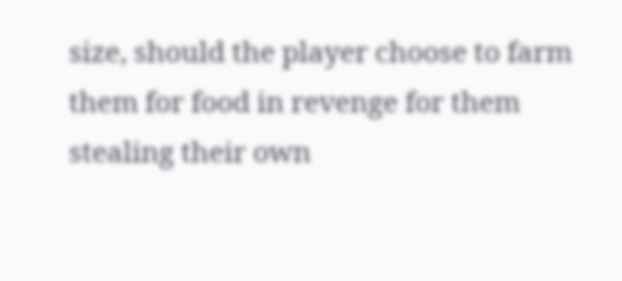size, should the player choose to farm them for food in revenge for them stealing their own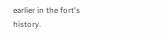earlier in the fort's history.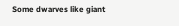Some dwarves like giant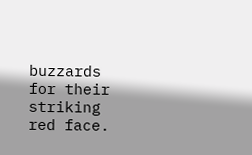buzzards for their striking red face.